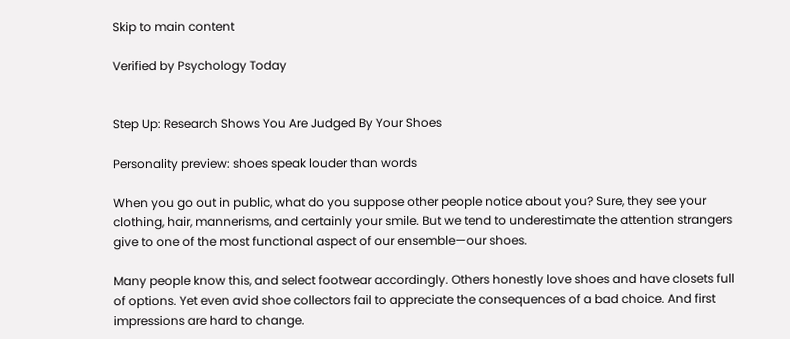Skip to main content

Verified by Psychology Today


Step Up: Research Shows You Are Judged By Your Shoes

Personality preview: shoes speak louder than words

When you go out in public, what do you suppose other people notice about you? Sure, they see your clothing, hair, mannerisms, and certainly your smile. But we tend to underestimate the attention strangers give to one of the most functional aspect of our ensemble—our shoes.

Many people know this, and select footwear accordingly. Others honestly love shoes and have closets full of options. Yet even avid shoe collectors fail to appreciate the consequences of a bad choice. And first impressions are hard to change.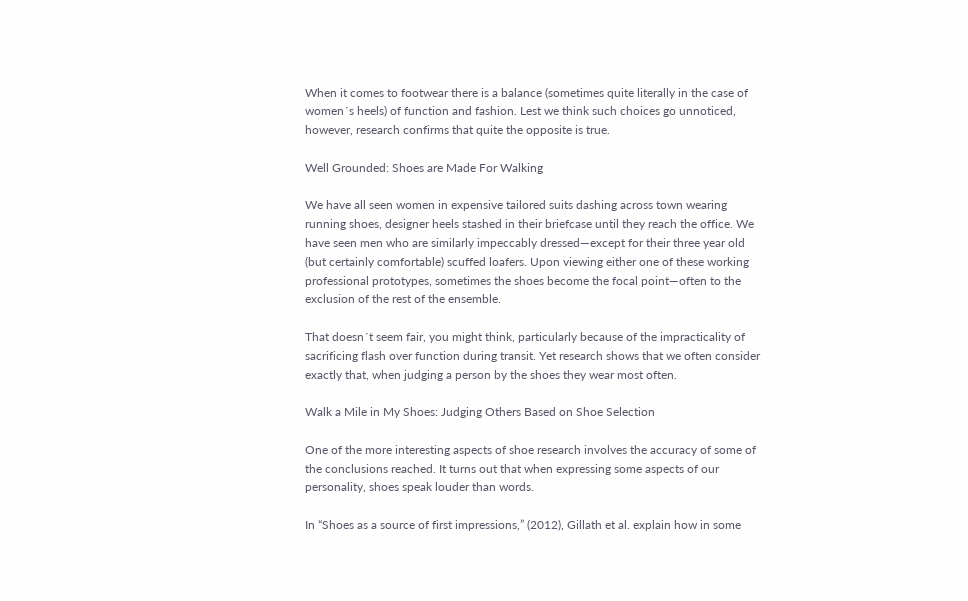When it comes to footwear there is a balance (sometimes quite literally in the case of women´s heels) of function and fashion. Lest we think such choices go unnoticed, however, research confirms that quite the opposite is true.

Well Grounded: Shoes are Made For Walking

We have all seen women in expensive tailored suits dashing across town wearing running shoes, designer heels stashed in their briefcase until they reach the office. We have seen men who are similarly impeccably dressed—except for their three year old (but certainly comfortable) scuffed loafers. Upon viewing either one of these working professional prototypes, sometimes the shoes become the focal point—often to the exclusion of the rest of the ensemble.

That doesn´t seem fair, you might think, particularly because of the impracticality of sacrificing flash over function during transit. Yet research shows that we often consider exactly that, when judging a person by the shoes they wear most often.

Walk a Mile in My Shoes: Judging Others Based on Shoe Selection

One of the more interesting aspects of shoe research involves the accuracy of some of the conclusions reached. It turns out that when expressing some aspects of our personality, shoes speak louder than words.

In “Shoes as a source of first impressions,” (2012), Gillath et al. explain how in some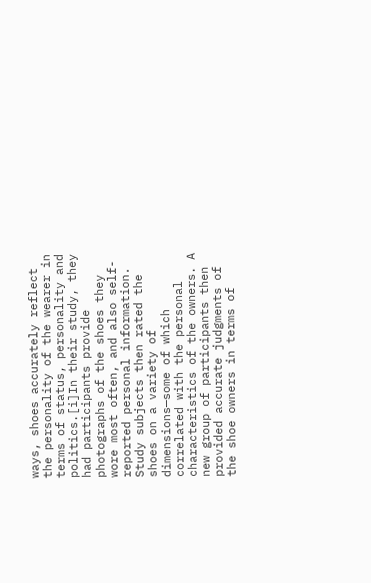ways, shoes accurately reflect the personality of the wearer in terms of status, personality and politics.[i]In their study, they had participants provide photographs of the shoes they wore most often, and also self-reported personal information. Study subjects then rated the shoes on a variety of dimensions—some of which correlated with the personal characteristics of the owners. A new group of participants then provided accurate judgments of the shoe owners in terms of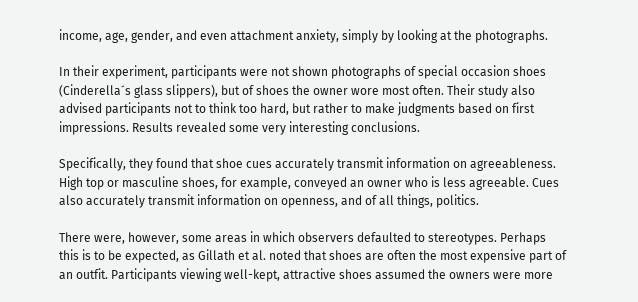income, age, gender, and even attachment anxiety, simply by looking at the photographs.

In their experiment, participants were not shown photographs of special occasion shoes (Cinderella´s glass slippers), but of shoes the owner wore most often. Their study also advised participants not to think too hard, but rather to make judgments based on first impressions. Results revealed some very interesting conclusions.

Specifically, they found that shoe cues accurately transmit information on agreeableness. High top or masculine shoes, for example, conveyed an owner who is less agreeable. Cues also accurately transmit information on openness, and of all things, politics.

There were, however, some areas in which observers defaulted to stereotypes. Perhaps this is to be expected, as Gillath et al. noted that shoes are often the most expensive part of an outfit. Participants viewing well-kept, attractive shoes assumed the owners were more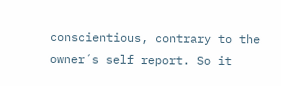conscientious, contrary to the owner´s self report. So it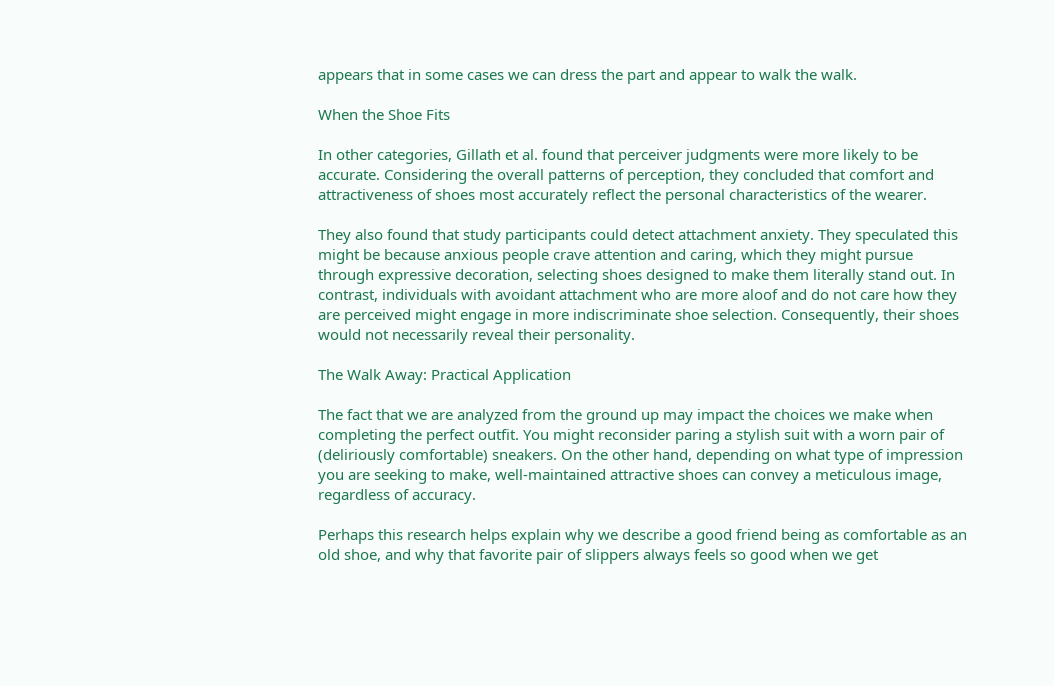appears that in some cases we can dress the part and appear to walk the walk.

When the Shoe Fits

In other categories, Gillath et al. found that perceiver judgments were more likely to be accurate. Considering the overall patterns of perception, they concluded that comfort and attractiveness of shoes most accurately reflect the personal characteristics of the wearer.

They also found that study participants could detect attachment anxiety. They speculated this might be because anxious people crave attention and caring, which they might pursue through expressive decoration, selecting shoes designed to make them literally stand out. In contrast, individuals with avoidant attachment who are more aloof and do not care how they are perceived might engage in more indiscriminate shoe selection. Consequently, their shoes would not necessarily reveal their personality.

The Walk Away: Practical Application

The fact that we are analyzed from the ground up may impact the choices we make when completing the perfect outfit. You might reconsider paring a stylish suit with a worn pair of (deliriously comfortable) sneakers. On the other hand, depending on what type of impression you are seeking to make, well-maintained attractive shoes can convey a meticulous image, regardless of accuracy.

Perhaps this research helps explain why we describe a good friend being as comfortable as an old shoe, and why that favorite pair of slippers always feels so good when we get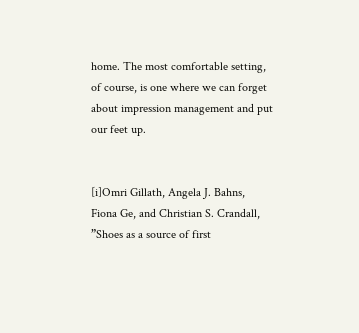home. The most comfortable setting, of course, is one where we can forget about impression management and put our feet up.


[i]Omri Gillath, Angela J. Bahns, Fiona Ge, and Christian S. Crandall, ”Shoes as a source of first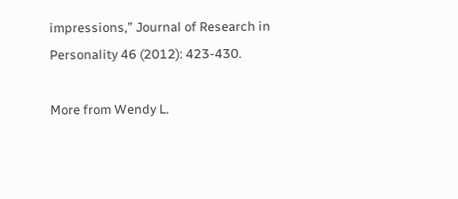impressions,” Journal of Research in Personality 46 (2012): 423-430.

More from Wendy L.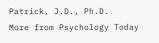Patrick, J.D., Ph.D.
More from Psychology Today